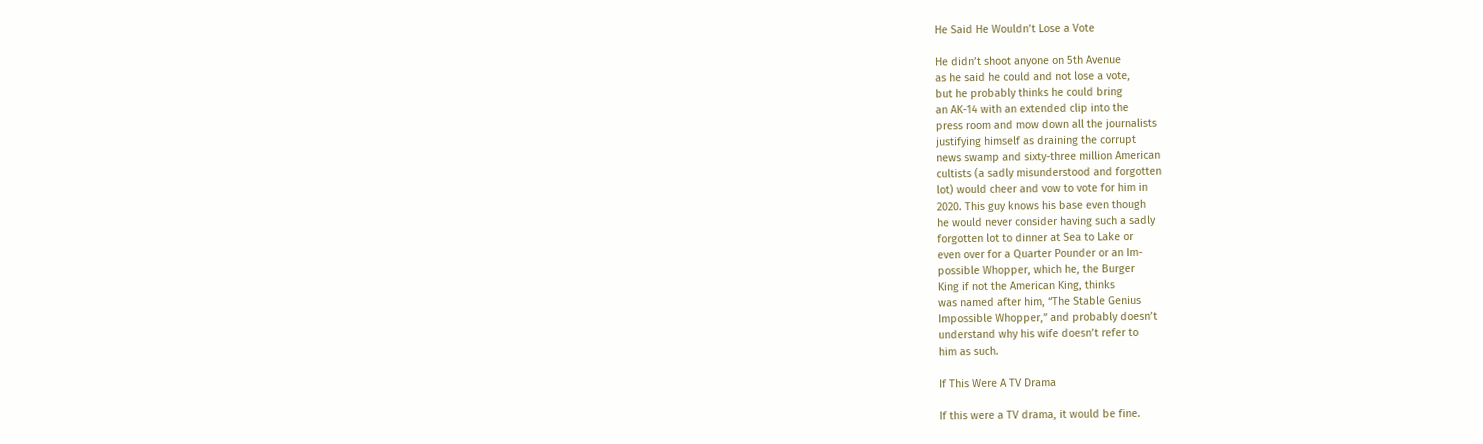He Said He Wouldn’t Lose a Vote

He didn’t shoot anyone on 5th Avenue
as he said he could and not lose a vote,
but he probably thinks he could bring
an AK-14 with an extended clip into the
press room and mow down all the journalists
justifying himself as draining the corrupt
news swamp and sixty-three million American
cultists (a sadly misunderstood and forgotten
lot) would cheer and vow to vote for him in
2020. This guy knows his base even though
he would never consider having such a sadly
forgotten lot to dinner at Sea to Lake or
even over for a Quarter Pounder or an Im-
possible Whopper, which he, the Burger
King if not the American King, thinks
was named after him, “The Stable Genius
Impossible Whopper,” and probably doesn’t
understand why his wife doesn’t refer to
him as such.

If This Were A TV Drama

If this were a TV drama, it would be fine.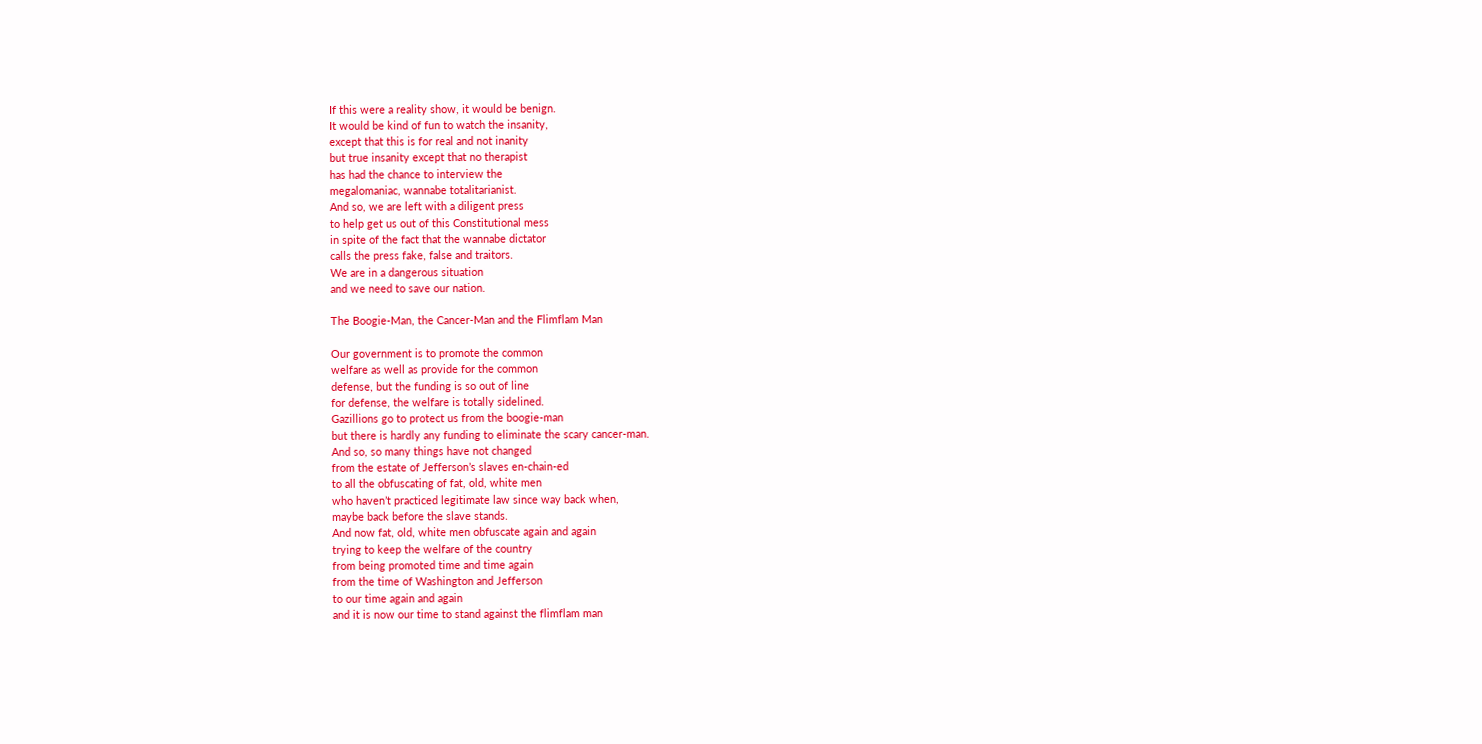If this were a reality show, it would be benign.
It would be kind of fun to watch the insanity,
except that this is for real and not inanity
but true insanity except that no therapist
has had the chance to interview the
megalomaniac, wannabe totalitarianist.
And so, we are left with a diligent press
to help get us out of this Constitutional mess
in spite of the fact that the wannabe dictator
calls the press fake, false and traitors.
We are in a dangerous situation
and we need to save our nation.

The Boogie-Man, the Cancer-Man and the Flimflam Man

Our government is to promote the common
welfare as well as provide for the common
defense, but the funding is so out of line
for defense, the welfare is totally sidelined.
Gazillions go to protect us from the boogie-man
but there is hardly any funding to eliminate the scary cancer-man.
And so, so many things have not changed
from the estate of Jefferson’s slaves en-chain-ed
to all the obfuscating of fat, old, white men
who haven’t practiced legitimate law since way back when,
maybe back before the slave stands.
And now fat, old, white men obfuscate again and again
trying to keep the welfare of the country
from being promoted time and time again
from the time of Washington and Jefferson
to our time again and again
and it is now our time to stand against the flimflam man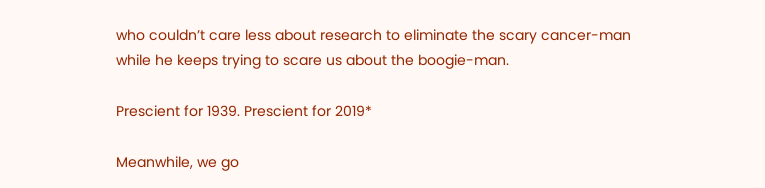who couldn’t care less about research to eliminate the scary cancer-man
while he keeps trying to scare us about the boogie-man.

Prescient for 1939. Prescient for 2019*

Meanwhile, we go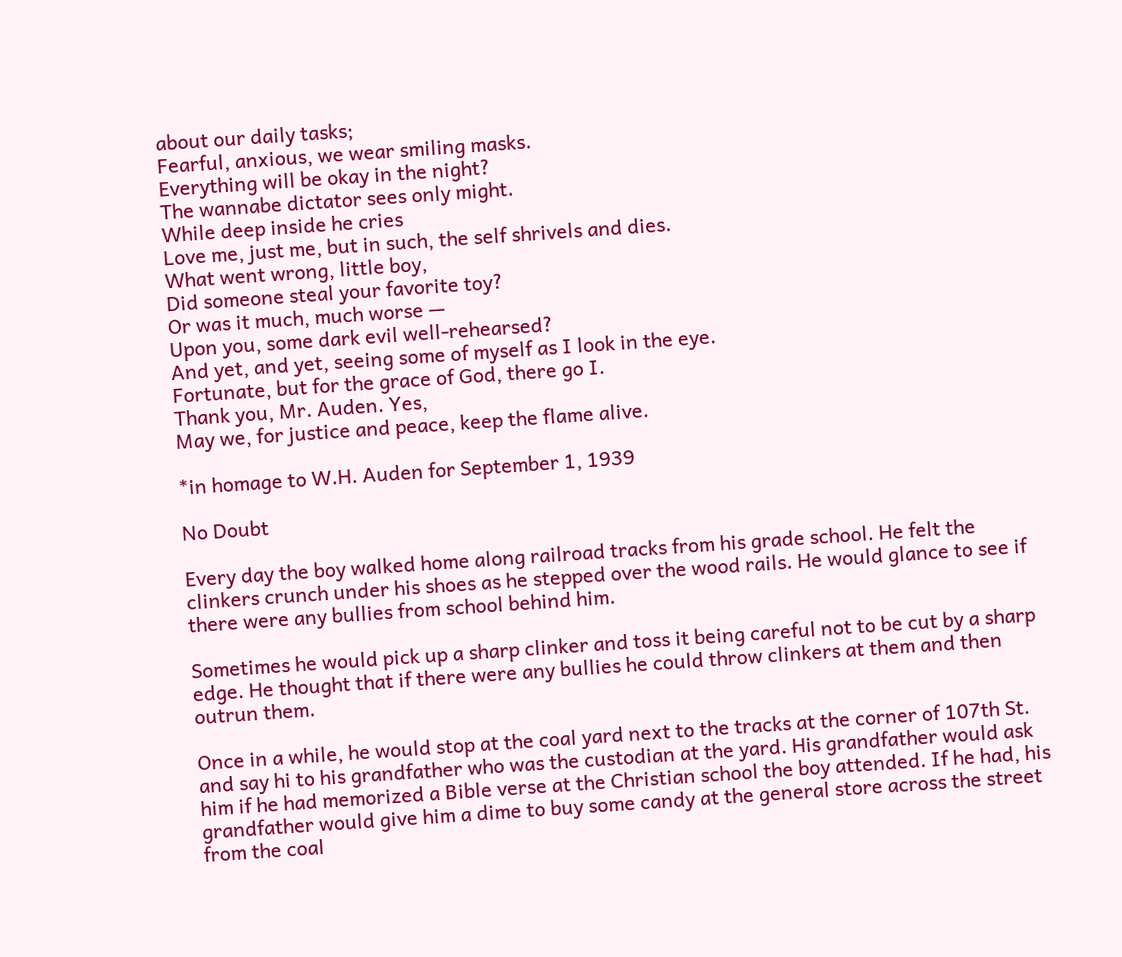about our daily tasks;
Fearful, anxious, we wear smiling masks.
Everything will be okay in the night?
The wannabe dictator sees only might.
While deep inside he cries
Love me, just me, but in such, the self shrivels and dies.
What went wrong, little boy,
Did someone steal your favorite toy?
Or was it much, much worse —
Upon you, some dark evil well-rehearsed?
And yet, and yet, seeing some of myself as I look in the eye.
Fortunate, but for the grace of God, there go I.
Thank you, Mr. Auden. Yes,
May we, for justice and peace, keep the flame alive.

*in homage to W.H. Auden for September 1, 1939

No Doubt

Every day the boy walked home along railroad tracks from his grade school. He felt the clinkers crunch under his shoes as he stepped over the wood rails. He would glance to see if there were any bullies from school behind him.

Sometimes he would pick up a sharp clinker and toss it being careful not to be cut by a sharp edge. He thought that if there were any bullies he could throw clinkers at them and then outrun them.

Once in a while, he would stop at the coal yard next to the tracks at the corner of 107th St. and say hi to his grandfather who was the custodian at the yard. His grandfather would ask him if he had memorized a Bible verse at the Christian school the boy attended. If he had, his grandfather would give him a dime to buy some candy at the general store across the street from the coal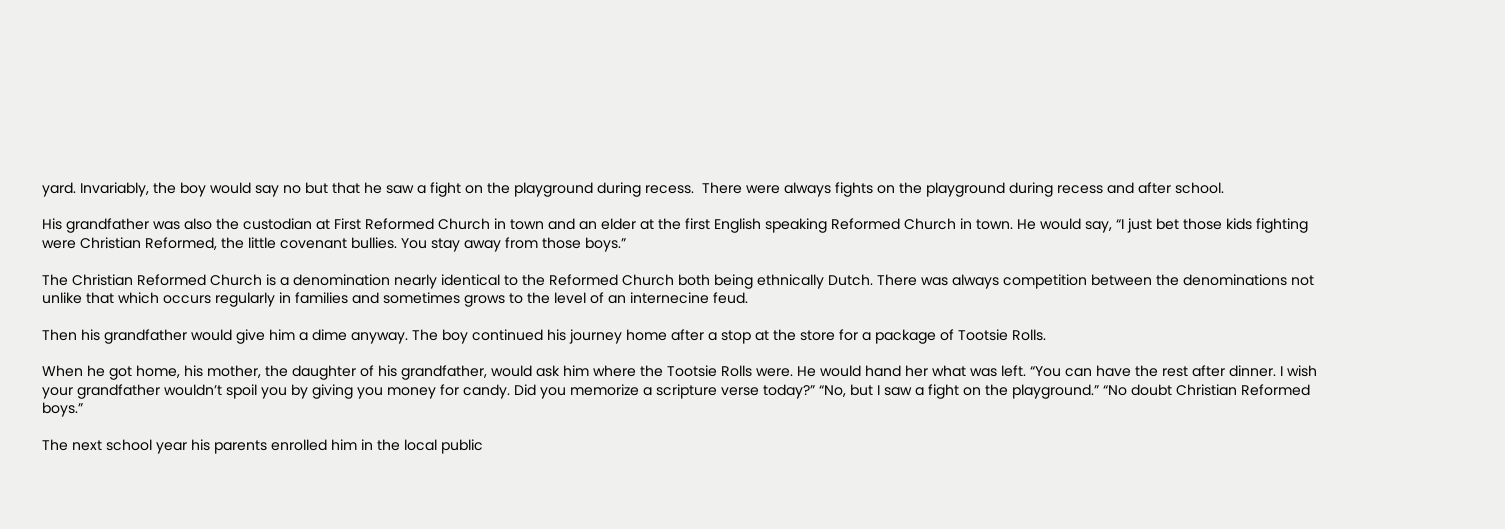yard. Invariably, the boy would say no but that he saw a fight on the playground during recess.  There were always fights on the playground during recess and after school.

His grandfather was also the custodian at First Reformed Church in town and an elder at the first English speaking Reformed Church in town. He would say, “I just bet those kids fighting were Christian Reformed, the little covenant bullies. You stay away from those boys.”

The Christian Reformed Church is a denomination nearly identical to the Reformed Church both being ethnically Dutch. There was always competition between the denominations not unlike that which occurs regularly in families and sometimes grows to the level of an internecine feud.

Then his grandfather would give him a dime anyway. The boy continued his journey home after a stop at the store for a package of Tootsie Rolls.

When he got home, his mother, the daughter of his grandfather, would ask him where the Tootsie Rolls were. He would hand her what was left. “You can have the rest after dinner. I wish your grandfather wouldn’t spoil you by giving you money for candy. Did you memorize a scripture verse today?” “No, but I saw a fight on the playground.” “No doubt Christian Reformed boys.”

The next school year his parents enrolled him in the local public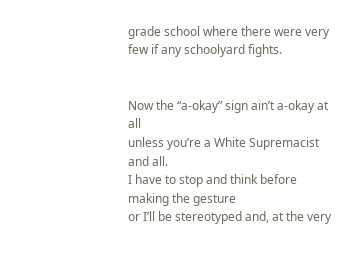grade school where there were very few if any schoolyard fights.


Now the “a-okay” sign ain’t a-okay at all
unless you’re a White Supremacist and all.
I have to stop and think before making the gesture
or I’ll be stereotyped and, at the very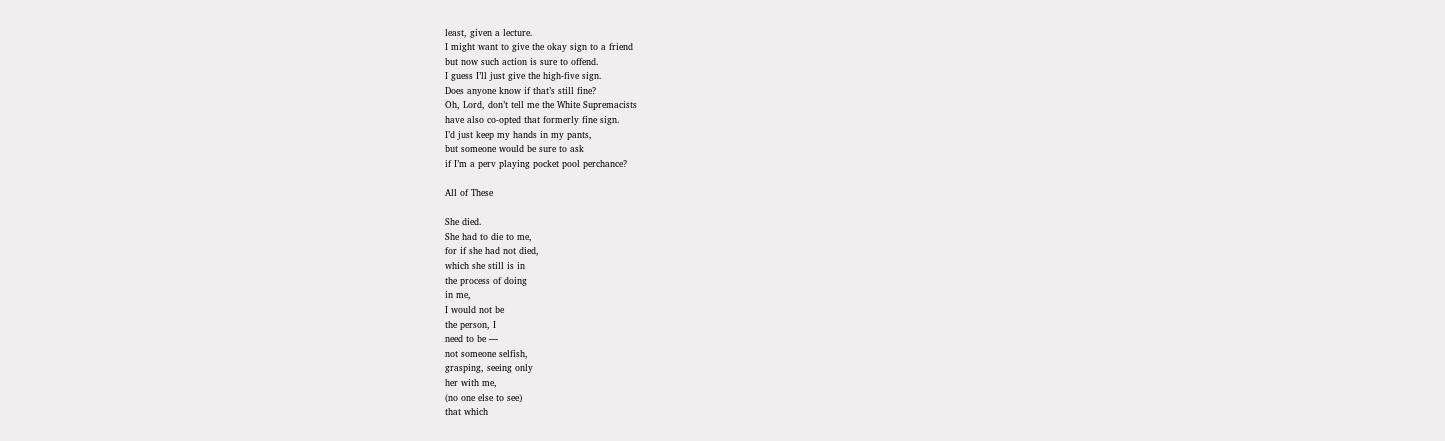least, given a lecture.
I might want to give the okay sign to a friend
but now such action is sure to offend.
I guess I’ll just give the high-five sign.
Does anyone know if that’s still fine?
Oh, Lord, don’t tell me the White Supremacists
have also co-opted that formerly fine sign.
I’d just keep my hands in my pants,
but someone would be sure to ask
if I’m a perv playing pocket pool perchance?

All of These

She died.
She had to die to me,
for if she had not died,
which she still is in
the process of doing
in me,
I would not be
the person, I
need to be —
not someone selfish,
grasping, seeing only
her with me,
(no one else to see)
that which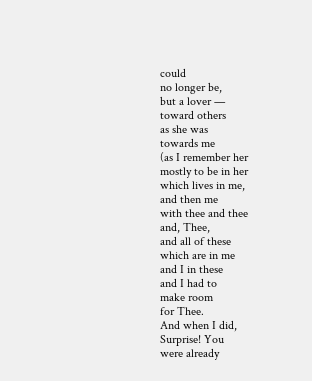could
no longer be,
but a lover —
toward others
as she was
towards me
(as I remember her
mostly to be in her
which lives in me,
and then me
with thee and thee
and, Thee,
and all of these
which are in me
and I in these
and I had to
make room
for Thee.
And when I did,
Surprise! You
were already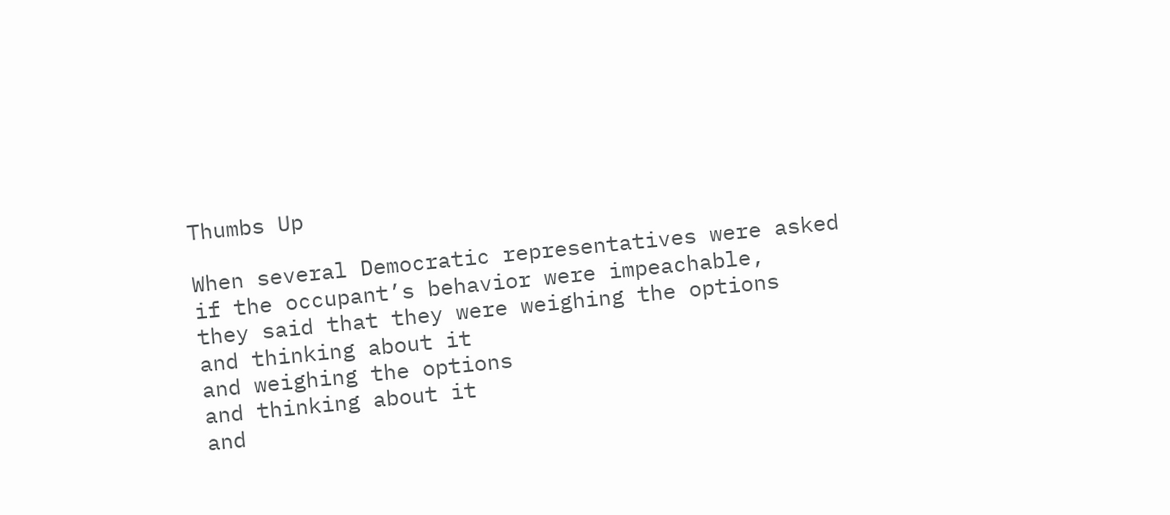Thumbs Up

When several Democratic representatives were asked
if the occupant’s behavior were impeachable,
they said that they were weighing the options
and thinking about it
and weighing the options
and thinking about it
and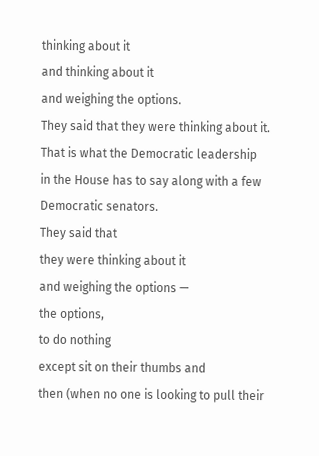thinking about it
and thinking about it
and weighing the options.
They said that they were thinking about it.
That is what the Democratic leadership
in the House has to say along with a few Democratic senators.
They said that
they were thinking about it
and weighing the options —
the options,
to do nothing
except sit on their thumbs and
then (when no one is looking to pull their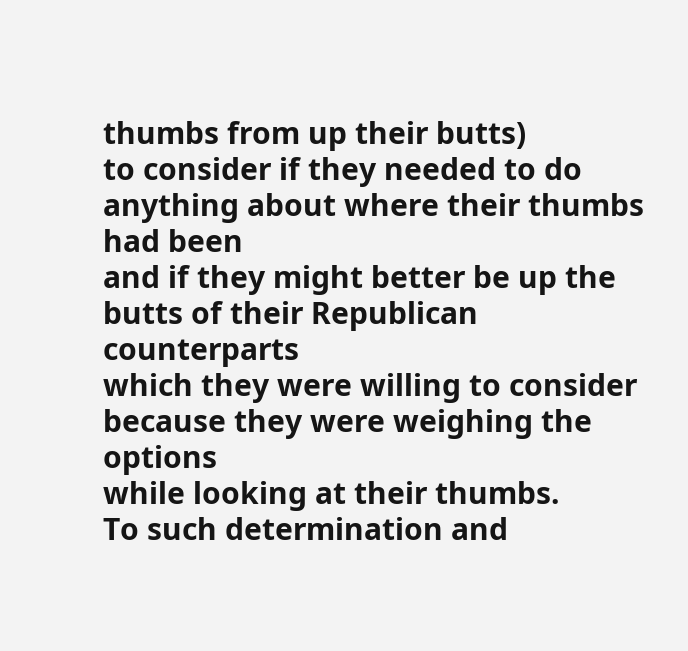thumbs from up their butts)
to consider if they needed to do anything about where their thumbs had been
and if they might better be up the butts of their Republican counterparts
which they were willing to consider
because they were weighing the options
while looking at their thumbs.
To such determination and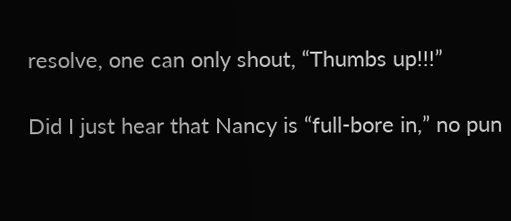resolve, one can only shout, “Thumbs up!!!”

Did I just hear that Nancy is “full-bore in,” no pun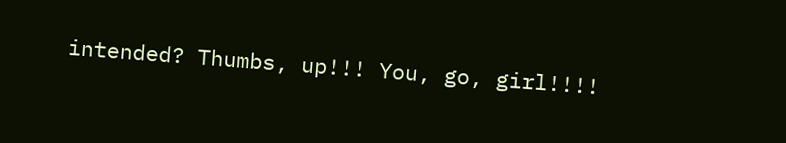intended? Thumbs, up!!! You, go, girl!!!!